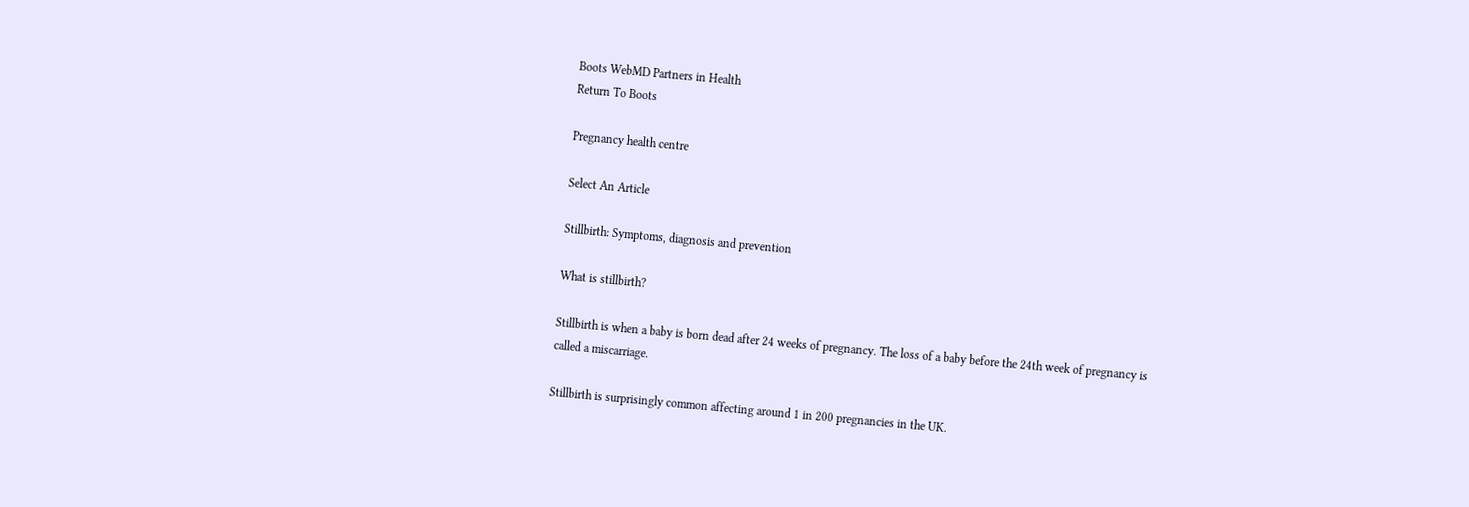Boots WebMD Partners in Health
Return To Boots

Pregnancy health centre

Select An Article

Stillbirth: Symptoms, diagnosis and prevention

What is stillbirth?

Stillbirth is when a baby is born dead after 24 weeks of pregnancy. The loss of a baby before the 24th week of pregnancy is called a miscarriage.

Stillbirth is surprisingly common affecting around 1 in 200 pregnancies in the UK.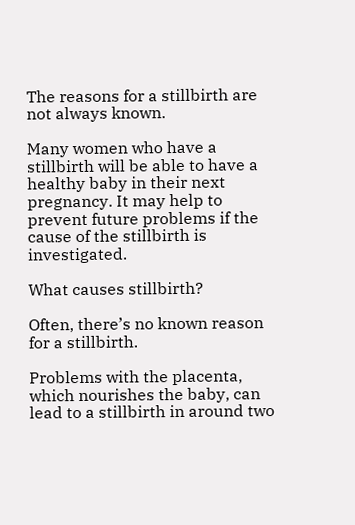The reasons for a stillbirth are not always known.

Many women who have a stillbirth will be able to have a healthy baby in their next pregnancy. It may help to prevent future problems if the cause of the stillbirth is investigated.

What causes stillbirth?

Often, there’s no known reason for a stillbirth.

Problems with the placenta, which nourishes the baby, can lead to a stillbirth in around two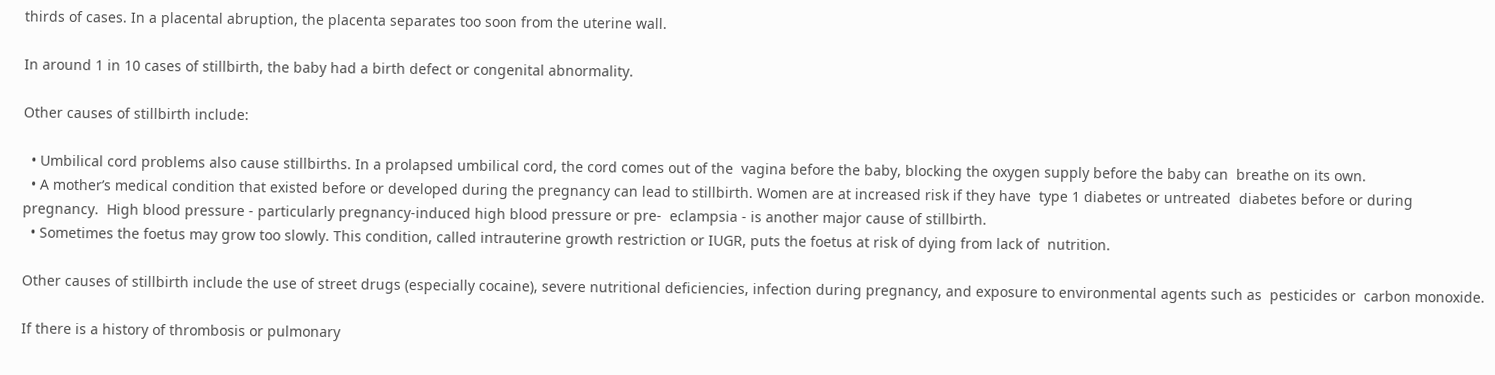thirds of cases. In a placental abruption, the placenta separates too soon from the uterine wall.

In around 1 in 10 cases of stillbirth, the baby had a birth defect or congenital abnormality.

Other causes of stillbirth include:

  • Umbilical cord problems also cause stillbirths. In a prolapsed umbilical cord, the cord comes out of the  vagina before the baby, blocking the oxygen supply before the baby can  breathe on its own.
  • A mother’s medical condition that existed before or developed during the pregnancy can lead to stillbirth. Women are at increased risk if they have  type 1 diabetes or untreated  diabetes before or during pregnancy.  High blood pressure - particularly pregnancy-induced high blood pressure or pre-  eclampsia - is another major cause of stillbirth.
  • Sometimes the foetus may grow too slowly. This condition, called intrauterine growth restriction or IUGR, puts the foetus at risk of dying from lack of  nutrition.

Other causes of stillbirth include the use of street drugs (especially cocaine), severe nutritional deficiencies, infection during pregnancy, and exposure to environmental agents such as  pesticides or  carbon monoxide.

If there is a history of thrombosis or pulmonary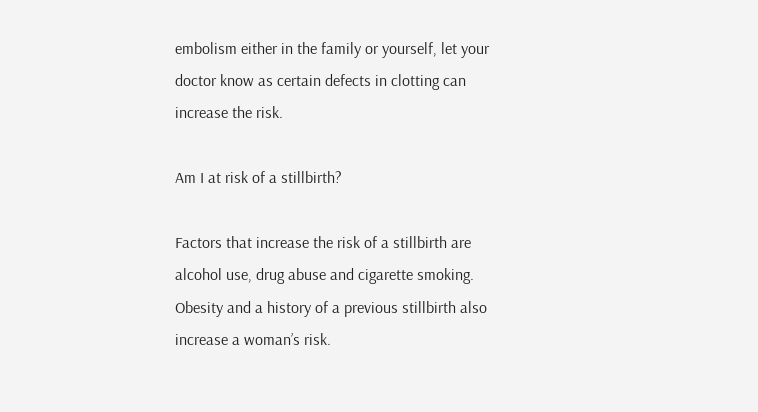embolism either in the family or yourself, let your doctor know as certain defects in clotting can increase the risk.

Am I at risk of a stillbirth?

Factors that increase the risk of a stillbirth are alcohol use, drug abuse and cigarette smoking. Obesity and a history of a previous stillbirth also increase a woman’s risk.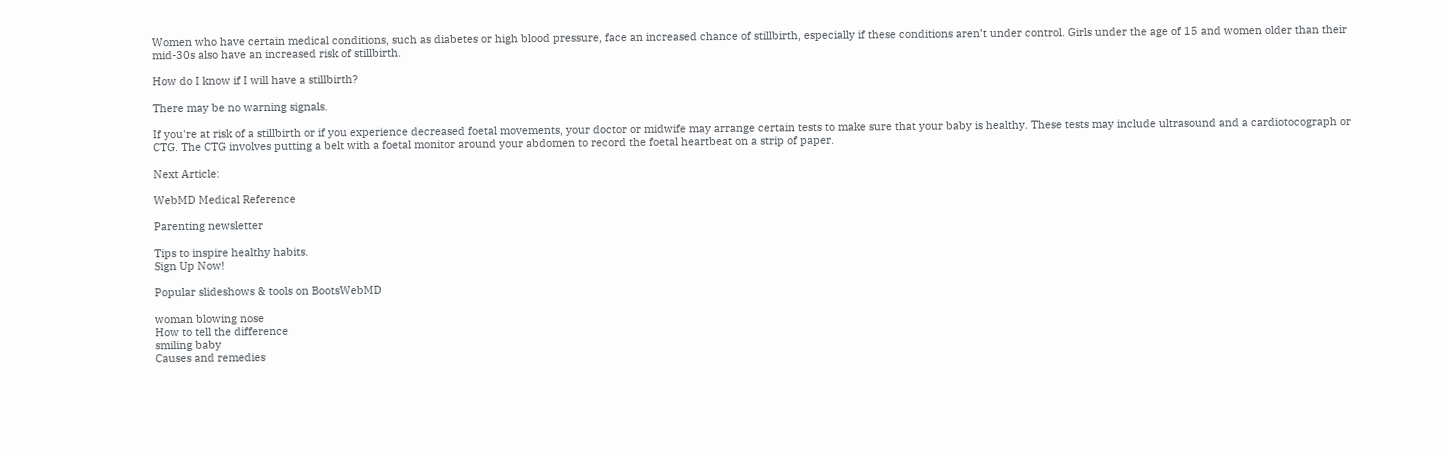Women who have certain medical conditions, such as diabetes or high blood pressure, face an increased chance of stillbirth, especially if these conditions aren’t under control. Girls under the age of 15 and women older than their mid-30s also have an increased risk of stillbirth.

How do I know if I will have a stillbirth?

There may be no warning signals.

If you're at risk of a stillbirth or if you experience decreased foetal movements, your doctor or midwife may arrange certain tests to make sure that your baby is healthy. These tests may include ultrasound and a cardiotocograph or CTG. The CTG involves putting a belt with a foetal monitor around your abdomen to record the foetal heartbeat on a strip of paper.

Next Article:

WebMD Medical Reference

Parenting newsletter

Tips to inspire healthy habits.
Sign Up Now!

Popular slideshows & tools on BootsWebMD

woman blowing nose
How to tell the difference
smiling baby
Causes and remedies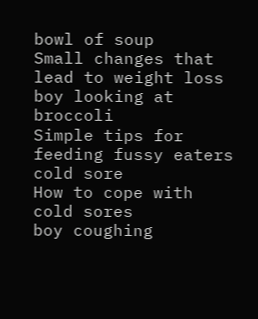bowl of soup
Small changes that lead to weight loss
boy looking at broccoli
Simple tips for feeding fussy eaters
cold sore
How to cope with cold sores
boy coughing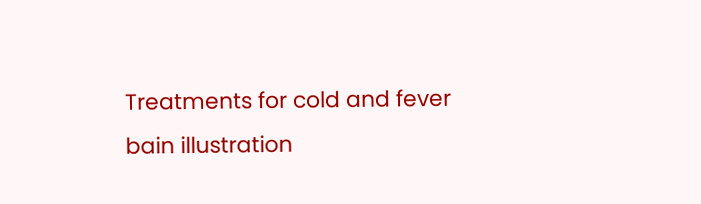Treatments for cold and fever
bain illustration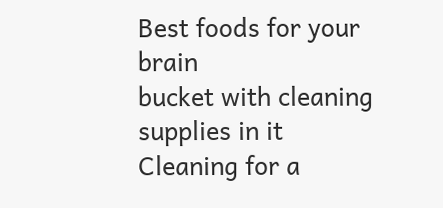Best foods for your brain
bucket with cleaning supplies in it
Cleaning for a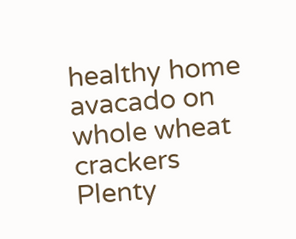healthy home
avacado on whole wheat crackers
Plenty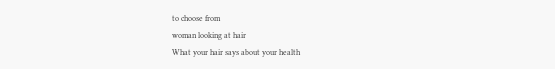to choose from
woman looking at hair
What your hair says about your health